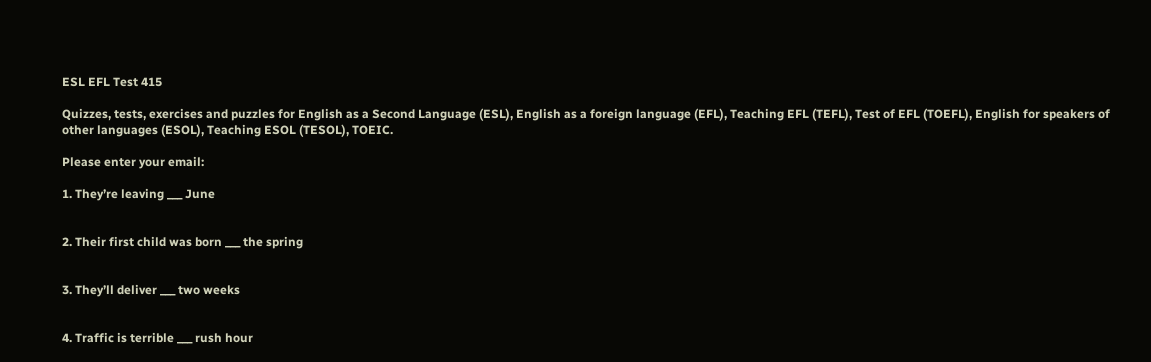ESL EFL Test 415

Quizzes, tests, exercises and puzzles for English as a Second Language (ESL), English as a foreign language (EFL), Teaching EFL (TEFL), Test of EFL (TOEFL), English for speakers of other languages (ESOL), Teaching ESOL (TESOL), TOEIC.

Please enter your email:

1. They’re leaving ___ June


2. Their first child was born ___ the spring


3. They’ll deliver ___ two weeks


4. Traffic is terrible ___ rush hour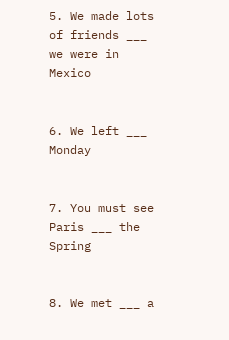5. We made lots of friends ___ we were in Mexico


6. We left ___ Monday


7. You must see Paris ___ the Spring


8. We met ___ a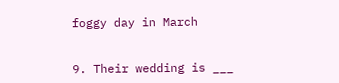foggy day in March


9. Their wedding is ___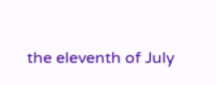the eleventh of July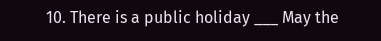10. There is a public holiday ___ May the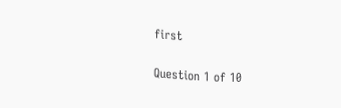first


Question 1 of 10